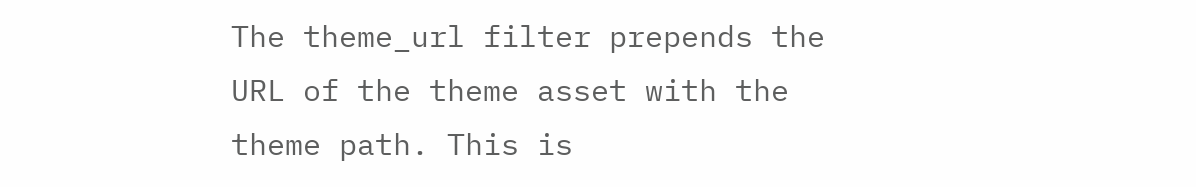The theme_url filter prepends the URL of the theme asset with the theme path. This is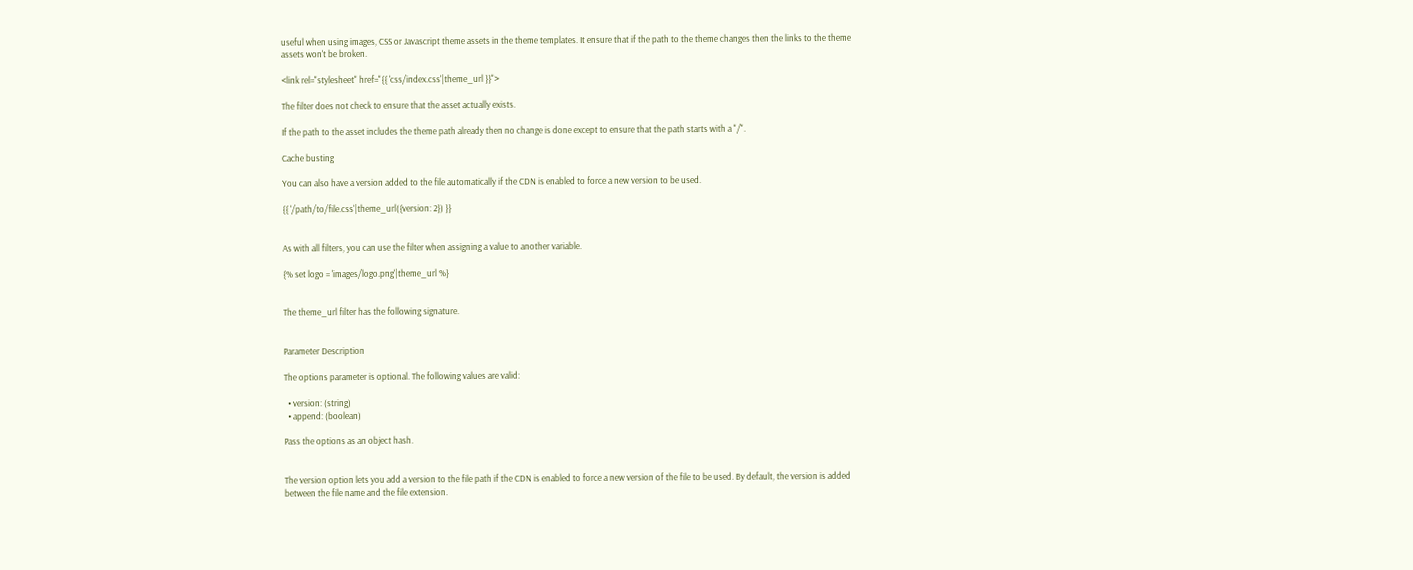useful when using images, CSS or Javascript theme assets in the theme templates. It ensure that if the path to the theme changes then the links to the theme assets won't be broken.

<link rel="stylesheet" href="{{ 'css/index.css'|theme_url }}">

The filter does not check to ensure that the asset actually exists.

If the path to the asset includes the theme path already then no change is done except to ensure that the path starts with a "/".

Cache busting

You can also have a version added to the file automatically if the CDN is enabled to force a new version to be used.

{{ '/path/to/file.css'|theme_url({version: 2}) }}


As with all filters, you can use the filter when assigning a value to another variable.

{% set logo = 'images/logo.png'|theme_url %}


The theme_url filter has the following signature.


Parameter Description

The options parameter is optional. The following values are valid:

  • version: (string)
  • append: (boolean)

Pass the options as an object hash.


The version option lets you add a version to the file path if the CDN is enabled to force a new version of the file to be used. By default, the version is added between the file name and the file extension.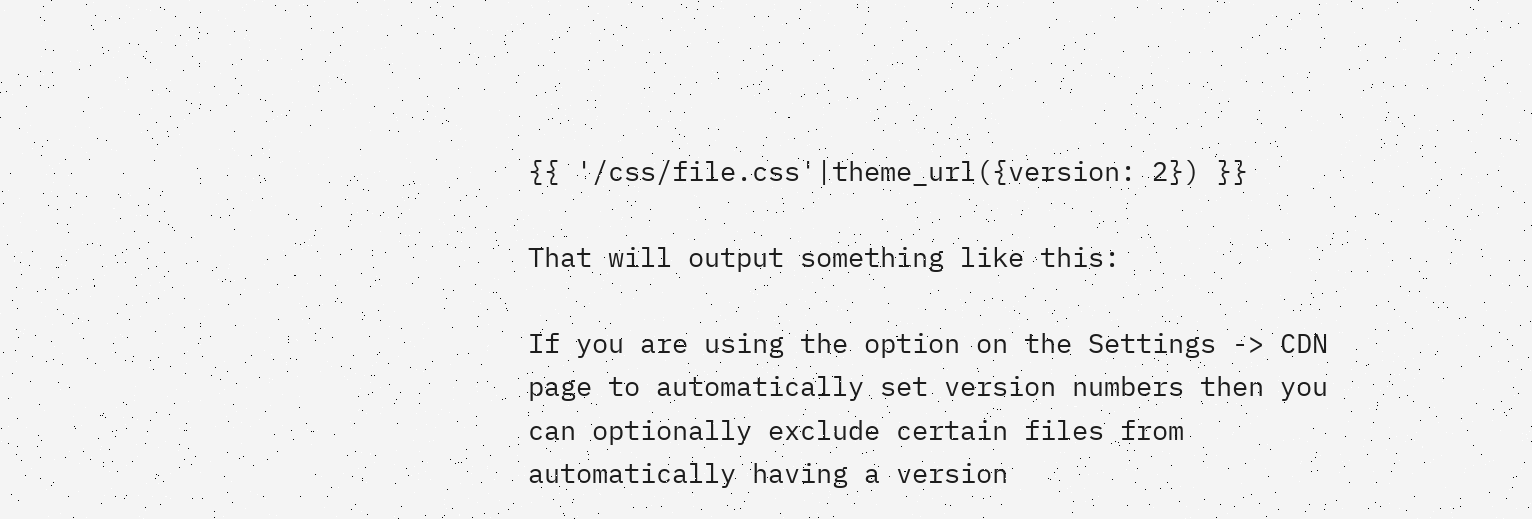{{ '/css/file.css'|theme_url({version: 2}) }}

That will output something like this:

If you are using the option on the Settings -> CDN page to automatically set version numbers then you can optionally exclude certain files from automatically having a version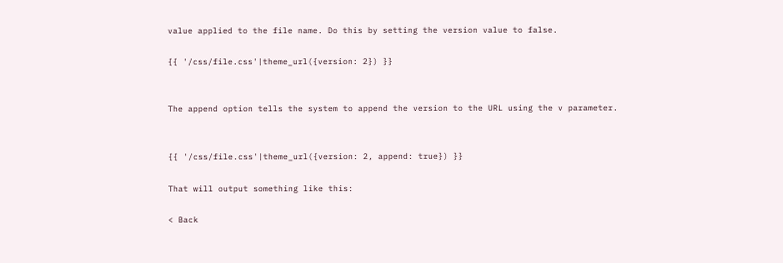value applied to the file name. Do this by setting the version value to false.

{{ '/css/file.css'|theme_url({version: 2}) }}


The append option tells the system to append the version to the URL using the v parameter.


{{ '/css/file.css'|theme_url({version: 2, append: true}) }}

That will output something like this:

< Back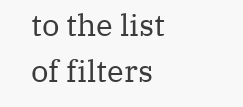to the list of filters